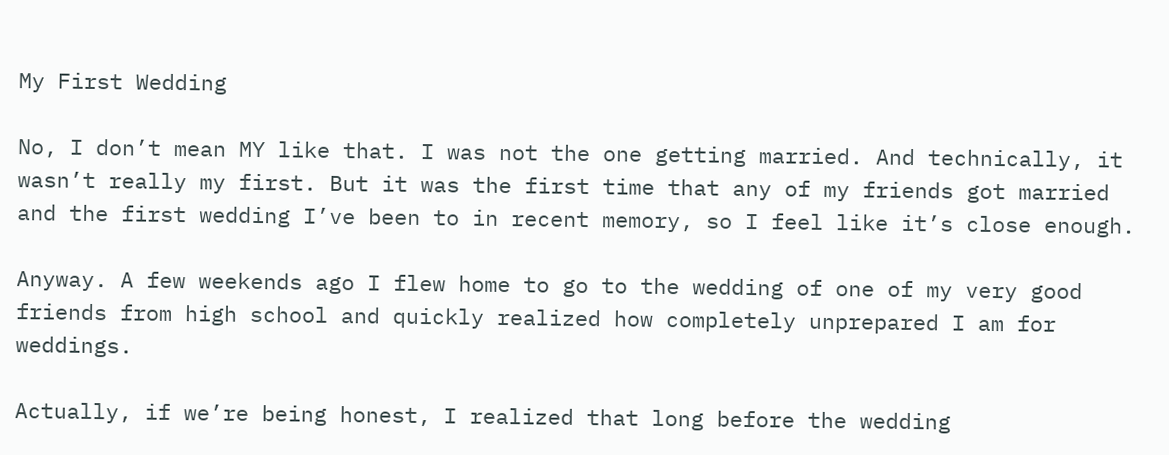My First Wedding

No, I don’t mean MY like that. I was not the one getting married. And technically, it wasn’t really my first. But it was the first time that any of my friends got married and the first wedding I’ve been to in recent memory, so I feel like it’s close enough.

Anyway. A few weekends ago I flew home to go to the wedding of one of my very good friends from high school and quickly realized how completely unprepared I am for weddings.

Actually, if we’re being honest, I realized that long before the wedding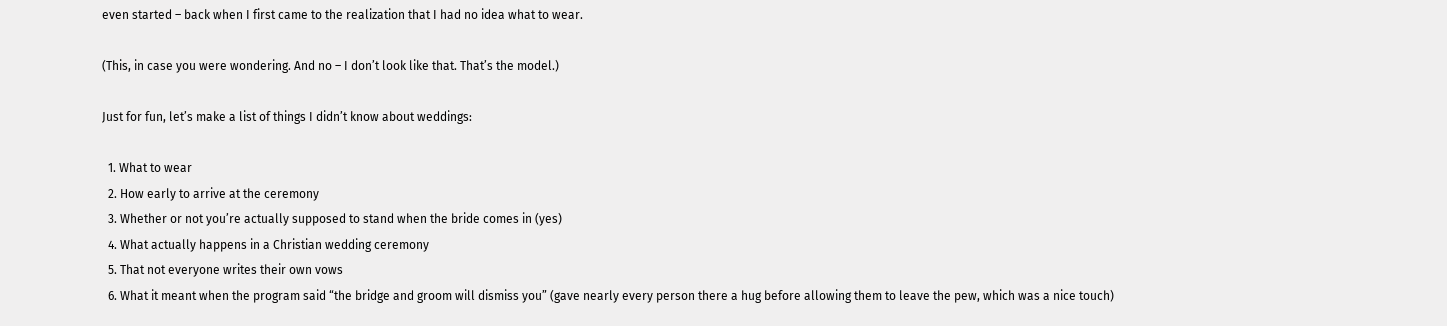even started – back when I first came to the realization that I had no idea what to wear.

(This, in case you were wondering. And no – I don’t look like that. That’s the model.)

Just for fun, let’s make a list of things I didn’t know about weddings:

  1. What to wear
  2. How early to arrive at the ceremony
  3. Whether or not you’re actually supposed to stand when the bride comes in (yes)
  4. What actually happens in a Christian wedding ceremony
  5. That not everyone writes their own vows
  6. What it meant when the program said “the bridge and groom will dismiss you” (gave nearly every person there a hug before allowing them to leave the pew, which was a nice touch)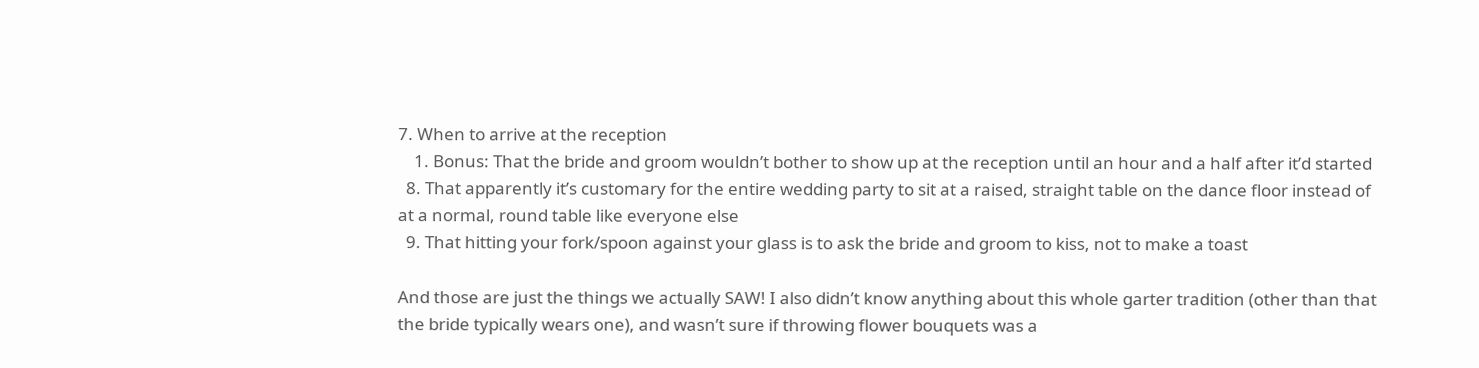7. When to arrive at the reception
    1. Bonus: That the bride and groom wouldn’t bother to show up at the reception until an hour and a half after it’d started
  8. That apparently it’s customary for the entire wedding party to sit at a raised, straight table on the dance floor instead of at a normal, round table like everyone else
  9. That hitting your fork/spoon against your glass is to ask the bride and groom to kiss, not to make a toast

And those are just the things we actually SAW! I also didn’t know anything about this whole garter tradition (other than that the bride typically wears one), and wasn’t sure if throwing flower bouquets was a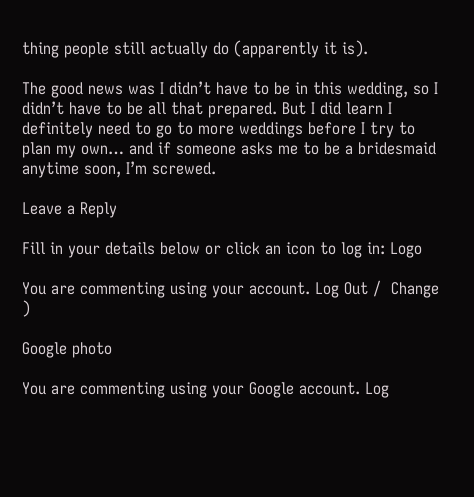thing people still actually do (apparently it is).

The good news was I didn’t have to be in this wedding, so I didn’t have to be all that prepared. But I did learn I definitely need to go to more weddings before I try to plan my own… and if someone asks me to be a bridesmaid anytime soon, I’m screwed.

Leave a Reply

Fill in your details below or click an icon to log in: Logo

You are commenting using your account. Log Out /  Change )

Google photo

You are commenting using your Google account. Log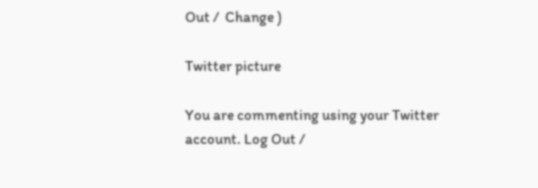Out /  Change )

Twitter picture

You are commenting using your Twitter account. Log Out /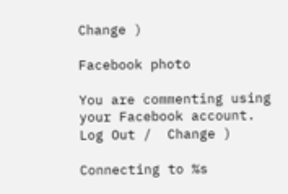Change )

Facebook photo

You are commenting using your Facebook account. Log Out /  Change )

Connecting to %s